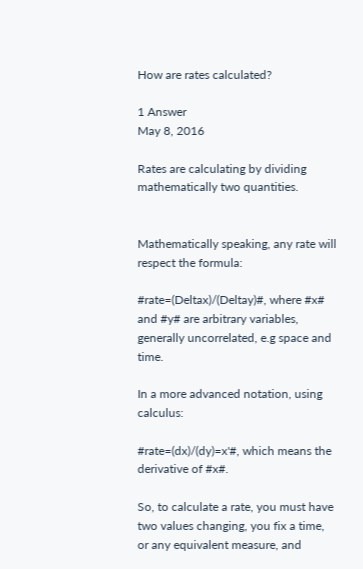How are rates calculated?

1 Answer
May 8, 2016

Rates are calculating by dividing mathematically two quantities.


Mathematically speaking, any rate will respect the formula:

#rate=(Deltax)/(Deltay)#, where #x# and #y# are arbitrary variables, generally uncorrelated, e.g space and time.

In a more advanced notation, using calculus:

#rate=(dx)/(dy)=x'#, which means the derivative of #x#.

So, to calculate a rate, you must have two values changing, you fix a time, or any equivalent measure, and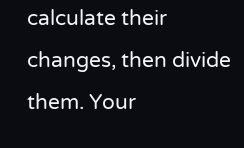calculate their changes, then divide them. Your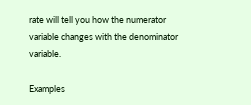rate will tell you how the numerator variable changes with the denominator variable.

Examples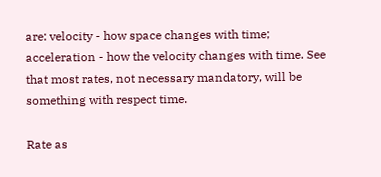are: velocity - how space changes with time; acceleration - how the velocity changes with time. See that most rates, not necessary mandatory, will be something with respect time.

Rate as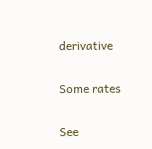derivative

Some rates

See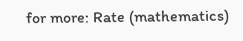for more: Rate (mathematics)